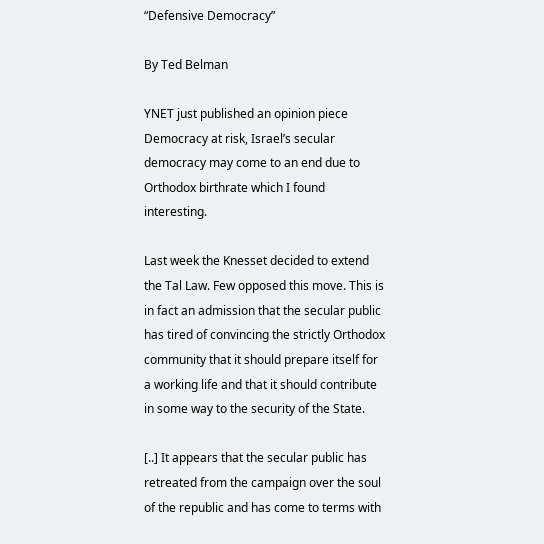“Defensive Democracy”

By Ted Belman

YNET just published an opinion piece Democracy at risk, Israel’s secular democracy may come to an end due to Orthodox birthrate which I found interesting.

Last week the Knesset decided to extend the Tal Law. Few opposed this move. This is in fact an admission that the secular public has tired of convincing the strictly Orthodox community that it should prepare itself for a working life and that it should contribute in some way to the security of the State.

[..] It appears that the secular public has retreated from the campaign over the soul of the republic and has come to terms with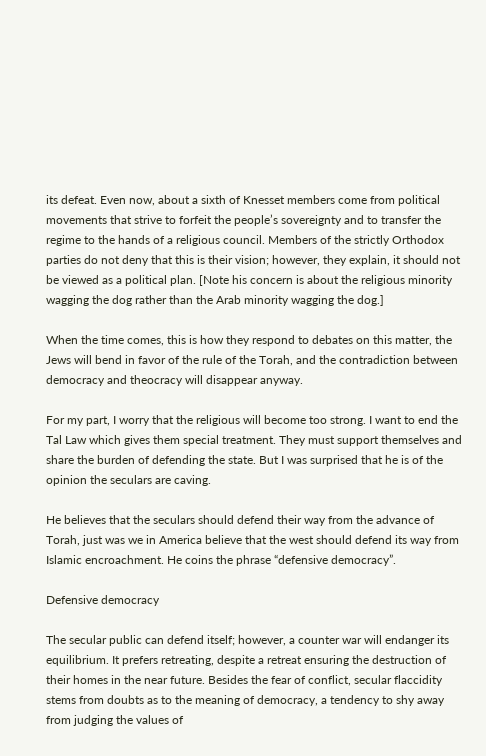its defeat. Even now, about a sixth of Knesset members come from political movements that strive to forfeit the people’s sovereignty and to transfer the regime to the hands of a religious council. Members of the strictly Orthodox parties do not deny that this is their vision; however, they explain, it should not be viewed as a political plan. [Note his concern is about the religious minority wagging the dog rather than the Arab minority wagging the dog.]

When the time comes, this is how they respond to debates on this matter, the Jews will bend in favor of the rule of the Torah, and the contradiction between democracy and theocracy will disappear anyway.

For my part, I worry that the religious will become too strong. I want to end the Tal Law which gives them special treatment. They must support themselves and share the burden of defending the state. But I was surprised that he is of the opinion the seculars are caving.

He believes that the seculars should defend their way from the advance of Torah, just was we in America believe that the west should defend its way from Islamic encroachment. He coins the phrase “defensive democracy”.

Defensive democracy

The secular public can defend itself; however, a counter war will endanger its equilibrium. It prefers retreating, despite a retreat ensuring the destruction of their homes in the near future. Besides the fear of conflict, secular flaccidity stems from doubts as to the meaning of democracy, a tendency to shy away from judging the values of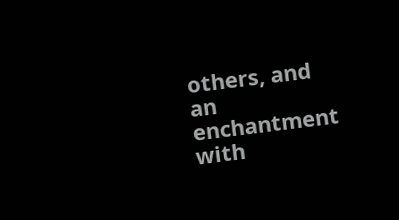others, and an enchantment with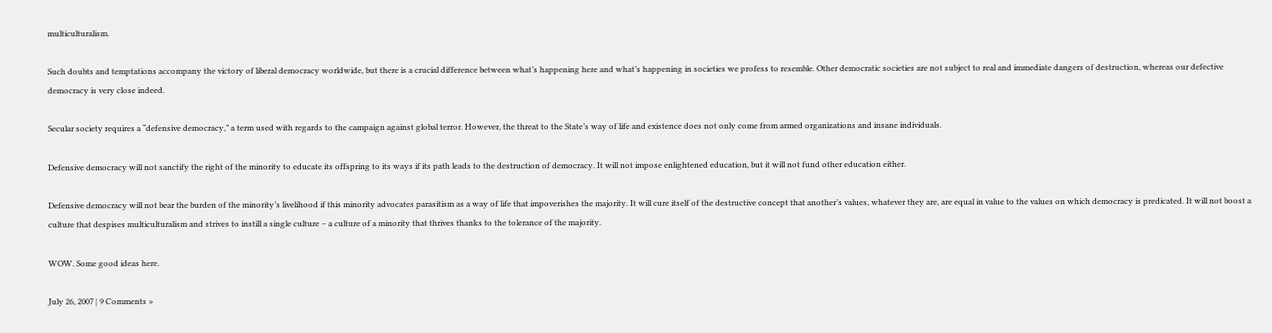multiculturalism.

Such doubts and temptations accompany the victory of liberal democracy worldwide, but there is a crucial difference between what’s happening here and what’s happening in societies we profess to resemble. Other democratic societies are not subject to real and immediate dangers of destruction, whereas our defective democracy is very close indeed.

Secular society requires a “defensive democracy,” a term used with regards to the campaign against global terror. However, the threat to the State’s way of life and existence does not only come from armed organizations and insane individuals.

Defensive democracy will not sanctify the right of the minority to educate its offspring to its ways if its path leads to the destruction of democracy. It will not impose enlightened education, but it will not fund other education either.

Defensive democracy will not bear the burden of the minority’s livelihood if this minority advocates parasitism as a way of life that impoverishes the majority. It will cure itself of the destructive concept that another’s values, whatever they are, are equal in value to the values on which democracy is predicated. It will not boost a culture that despises multiculturalism and strives to instill a single culture – a culture of a minority that thrives thanks to the tolerance of the majority.

WOW. Some good ideas here.

July 26, 2007 | 9 Comments »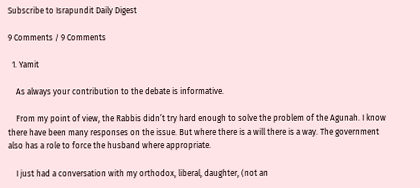Subscribe to Israpundit Daily Digest

9 Comments / 9 Comments

  1. Yamit

    As always your contribution to the debate is informative.

    From my point of view, the Rabbis didn’t try hard enough to solve the problem of the Agunah. I know there have been many responses on the issue. But where there is a will there is a way. The government also has a role to force the husband where appropriate.

    I just had a conversation with my orthodox, liberal, daughter, (not an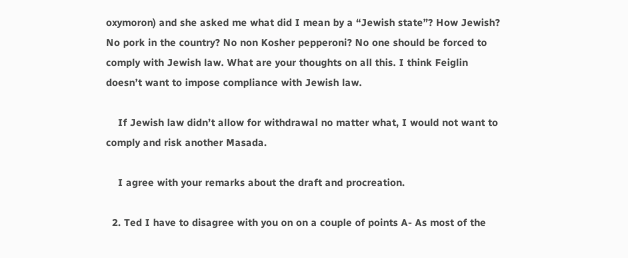oxymoron) and she asked me what did I mean by a “Jewish state”? How Jewish? No pork in the country? No non Kosher pepperoni? No one should be forced to comply with Jewish law. What are your thoughts on all this. I think Feiglin doesn’t want to impose compliance with Jewish law.

    If Jewish law didn’t allow for withdrawal no matter what, I would not want to comply and risk another Masada.

    I agree with your remarks about the draft and procreation.

  2. Ted I have to disagree with you on on a couple of points A- As most of the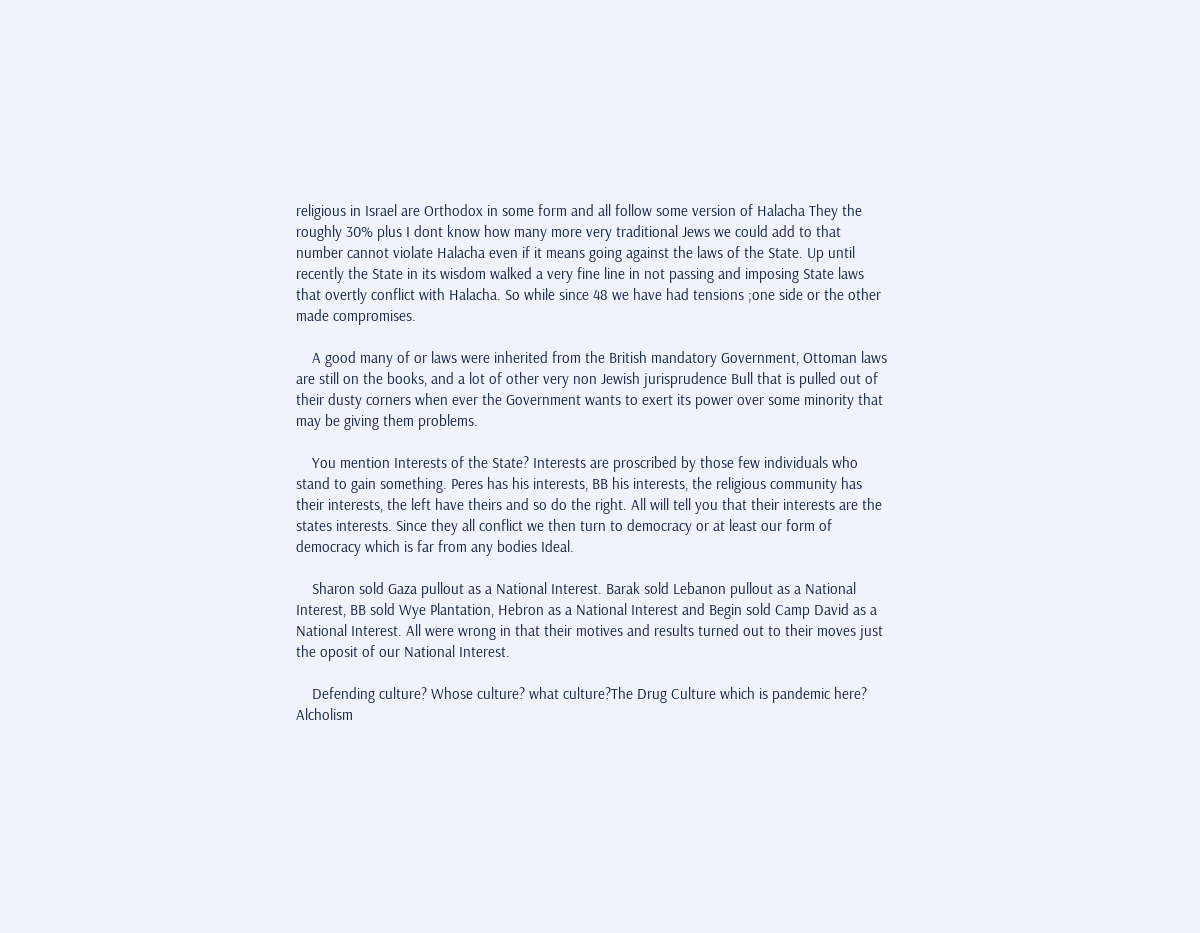religious in Israel are Orthodox in some form and all follow some version of Halacha They the roughly 30% plus I dont know how many more very traditional Jews we could add to that number cannot violate Halacha even if it means going against the laws of the State. Up until recently the State in its wisdom walked a very fine line in not passing and imposing State laws that overtly conflict with Halacha. So while since 48 we have had tensions ;one side or the other made compromises.

    A good many of or laws were inherited from the British mandatory Government, Ottoman laws are still on the books, and a lot of other very non Jewish jurisprudence Bull that is pulled out of their dusty corners when ever the Government wants to exert its power over some minority that may be giving them problems.

    You mention Interests of the State? Interests are proscribed by those few individuals who stand to gain something. Peres has his interests, BB his interests, the religious community has their interests, the left have theirs and so do the right. All will tell you that their interests are the states interests. Since they all conflict we then turn to democracy or at least our form of democracy which is far from any bodies Ideal.

    Sharon sold Gaza pullout as a National Interest. Barak sold Lebanon pullout as a National Interest, BB sold Wye Plantation, Hebron as a National Interest and Begin sold Camp David as a National Interest. All were wrong in that their motives and results turned out to their moves just the oposit of our National Interest.

    Defending culture? Whose culture? what culture?The Drug Culture which is pandemic here? Alcholism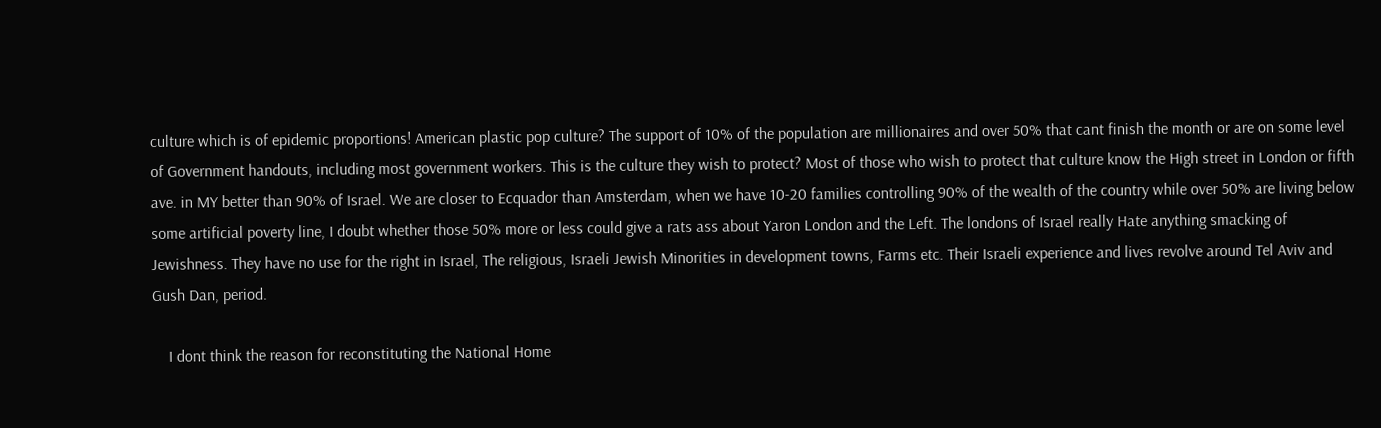culture which is of epidemic proportions! American plastic pop culture? The support of 10% of the population are millionaires and over 50% that cant finish the month or are on some level of Government handouts, including most government workers. This is the culture they wish to protect? Most of those who wish to protect that culture know the High street in London or fifth ave. in MY better than 90% of Israel. We are closer to Ecquador than Amsterdam, when we have 10-20 families controlling 90% of the wealth of the country while over 50% are living below some artificial poverty line, I doubt whether those 50% more or less could give a rats ass about Yaron London and the Left. The londons of Israel really Hate anything smacking of Jewishness. They have no use for the right in Israel, The religious, Israeli Jewish Minorities in development towns, Farms etc. Their Israeli experience and lives revolve around Tel Aviv and Gush Dan, period.

    I dont think the reason for reconstituting the National Home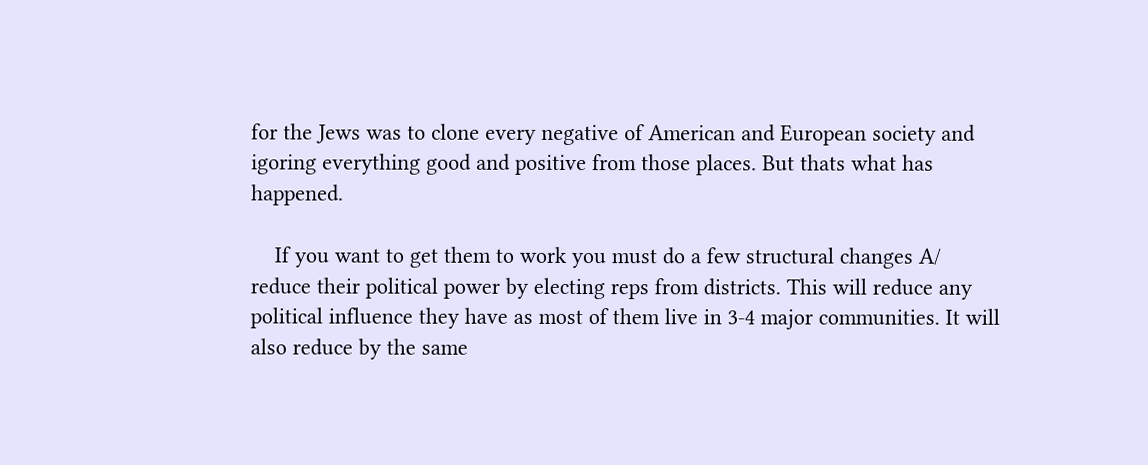for the Jews was to clone every negative of American and European society and igoring everything good and positive from those places. But thats what has happened.

    If you want to get them to work you must do a few structural changes A/ reduce their political power by electing reps from districts. This will reduce any political influence they have as most of them live in 3-4 major communities. It will also reduce by the same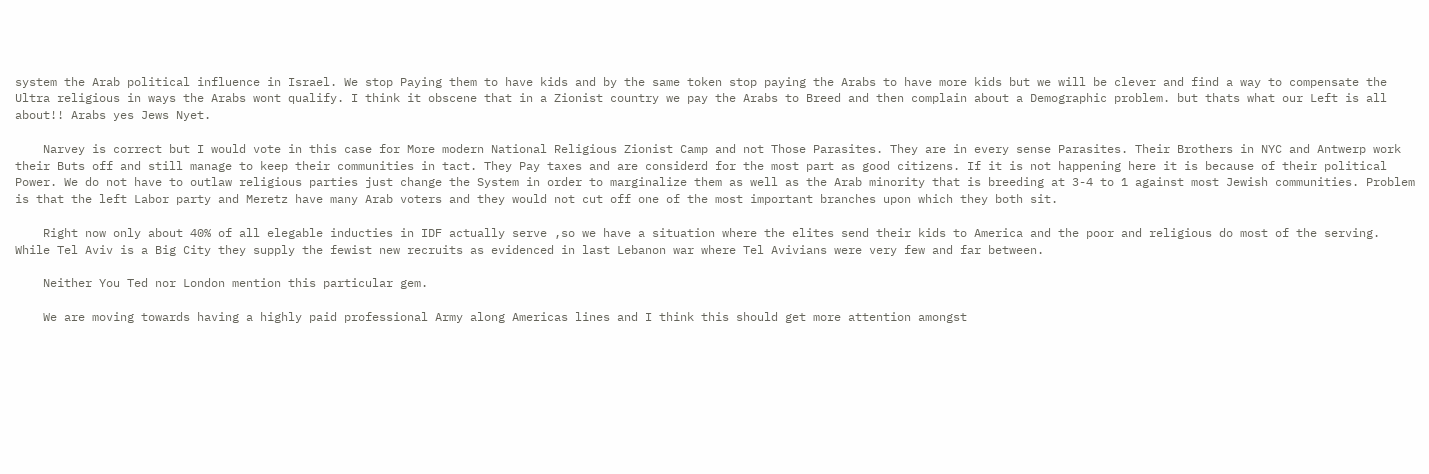system the Arab political influence in Israel. We stop Paying them to have kids and by the same token stop paying the Arabs to have more kids but we will be clever and find a way to compensate the Ultra religious in ways the Arabs wont qualify. I think it obscene that in a Zionist country we pay the Arabs to Breed and then complain about a Demographic problem. but thats what our Left is all about!! Arabs yes Jews Nyet.

    Narvey is correct but I would vote in this case for More modern National Religious Zionist Camp and not Those Parasites. They are in every sense Parasites. Their Brothers in NYC and Antwerp work their Buts off and still manage to keep their communities in tact. They Pay taxes and are considerd for the most part as good citizens. If it is not happening here it is because of their political Power. We do not have to outlaw religious parties just change the System in order to marginalize them as well as the Arab minority that is breeding at 3-4 to 1 against most Jewish communities. Problem is that the left Labor party and Meretz have many Arab voters and they would not cut off one of the most important branches upon which they both sit.

    Right now only about 40% of all elegable inducties in IDF actually serve ,so we have a situation where the elites send their kids to America and the poor and religious do most of the serving. While Tel Aviv is a Big City they supply the fewist new recruits as evidenced in last Lebanon war where Tel Avivians were very few and far between.

    Neither You Ted nor London mention this particular gem.

    We are moving towards having a highly paid professional Army along Americas lines and I think this should get more attention amongst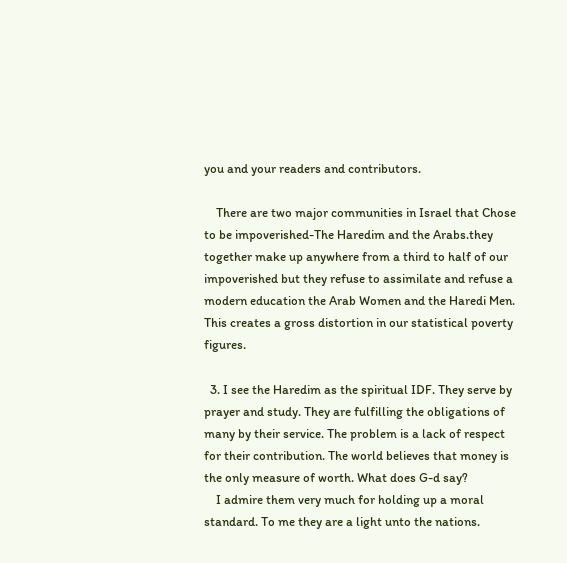you and your readers and contributors.

    There are two major communities in Israel that Chose to be impoverished-The Haredim and the Arabs.they together make up anywhere from a third to half of our impoverished but they refuse to assimilate and refuse a modern education the Arab Women and the Haredi Men. This creates a gross distortion in our statistical poverty figures.

  3. I see the Haredim as the spiritual IDF. They serve by prayer and study. They are fulfilling the obligations of many by their service. The problem is a lack of respect for their contribution. The world believes that money is the only measure of worth. What does G-d say?
    I admire them very much for holding up a moral standard. To me they are a light unto the nations.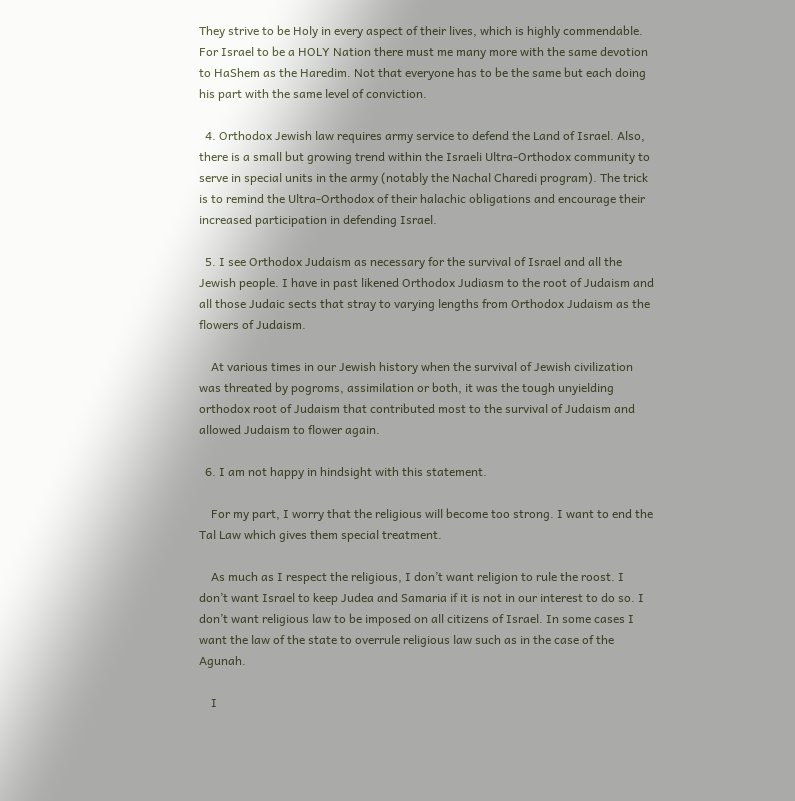They strive to be Holy in every aspect of their lives, which is highly commendable. For Israel to be a HOLY Nation there must me many more with the same devotion to HaShem as the Haredim. Not that everyone has to be the same but each doing his part with the same level of conviction.

  4. Orthodox Jewish law requires army service to defend the Land of Israel. Also, there is a small but growing trend within the Israeli Ultra-Orthodox community to serve in special units in the army (notably the Nachal Charedi program). The trick is to remind the Ultra-Orthodox of their halachic obligations and encourage their increased participation in defending Israel.

  5. I see Orthodox Judaism as necessary for the survival of Israel and all the Jewish people. I have in past likened Orthodox Judiasm to the root of Judaism and all those Judaic sects that stray to varying lengths from Orthodox Judaism as the flowers of Judaism.

    At various times in our Jewish history when the survival of Jewish civilization was threated by pogroms, assimilation or both, it was the tough unyielding orthodox root of Judaism that contributed most to the survival of Judaism and allowed Judaism to flower again.

  6. I am not happy in hindsight with this statement.

    For my part, I worry that the religious will become too strong. I want to end the Tal Law which gives them special treatment.

    As much as I respect the religious, I don’t want religion to rule the roost. I don’t want Israel to keep Judea and Samaria if it is not in our interest to do so. I don’t want religious law to be imposed on all citizens of Israel. In some cases I want the law of the state to overrule religious law such as in the case of the Agunah.

    I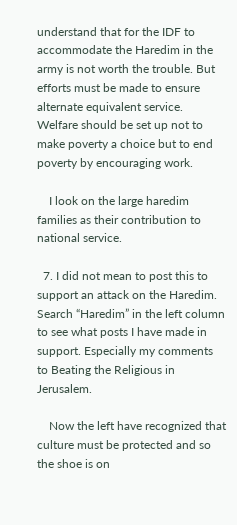understand that for the IDF to accommodate the Haredim in the army is not worth the trouble. But efforts must be made to ensure alternate equivalent service. Welfare should be set up not to make poverty a choice but to end poverty by encouraging work.

    I look on the large haredim families as their contribution to national service.

  7. I did not mean to post this to support an attack on the Haredim. Search “Haredim” in the left column to see what posts I have made in support. Especially my comments to Beating the Religious in Jerusalem.

    Now the left have recognized that culture must be protected and so the shoe is on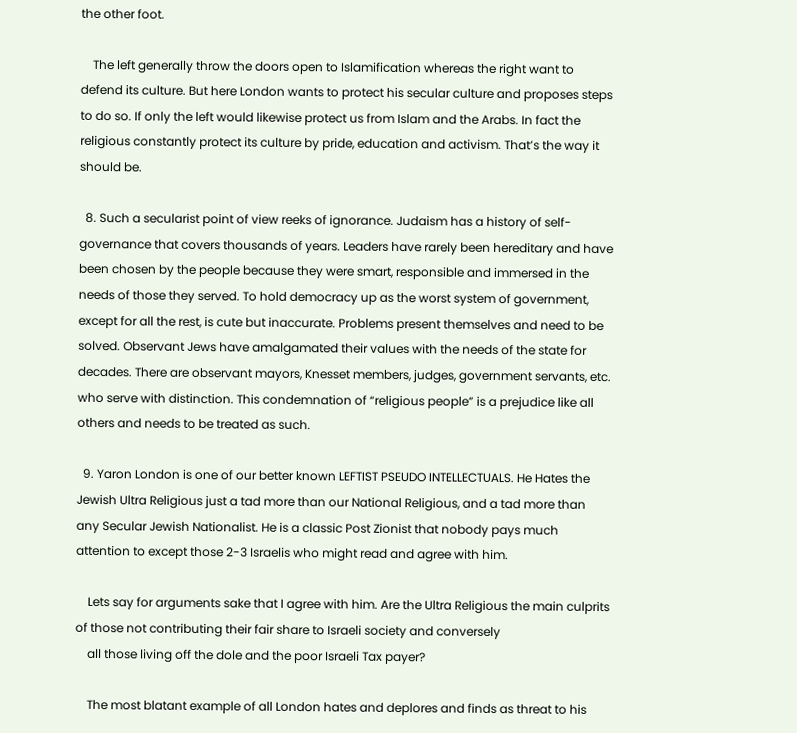the other foot.

    The left generally throw the doors open to Islamification whereas the right want to defend its culture. But here London wants to protect his secular culture and proposes steps to do so. If only the left would likewise protect us from Islam and the Arabs. In fact the religious constantly protect its culture by pride, education and activism. That’s the way it should be.

  8. Such a secularist point of view reeks of ignorance. Judaism has a history of self-governance that covers thousands of years. Leaders have rarely been hereditary and have been chosen by the people because they were smart, responsible and immersed in the needs of those they served. To hold democracy up as the worst system of government, except for all the rest, is cute but inaccurate. Problems present themselves and need to be solved. Observant Jews have amalgamated their values with the needs of the state for decades. There are observant mayors, Knesset members, judges, government servants, etc. who serve with distinction. This condemnation of “religious people” is a prejudice like all others and needs to be treated as such.

  9. Yaron London is one of our better known LEFTIST PSEUDO INTELLECTUALS. He Hates the Jewish Ultra Religious just a tad more than our National Religious, and a tad more than any Secular Jewish Nationalist. He is a classic Post Zionist that nobody pays much attention to except those 2-3 Israelis who might read and agree with him.

    Lets say for arguments sake that I agree with him. Are the Ultra Religious the main culprits of those not contributing their fair share to Israeli society and conversely
    all those living off the dole and the poor Israeli Tax payer?

    The most blatant example of all London hates and deplores and finds as threat to his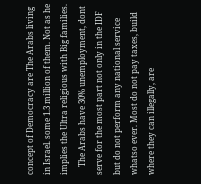concept of Democracy are The Arabs living in Israel. some 1.3 million of them. Not as he implies the Ultra religious with Big families.
    The Arabs have 30% unemployment, dont serve for the most part not only in the IDF but do not perform any national service whatso ever. Most do not pay taxes, build where they can illegally, are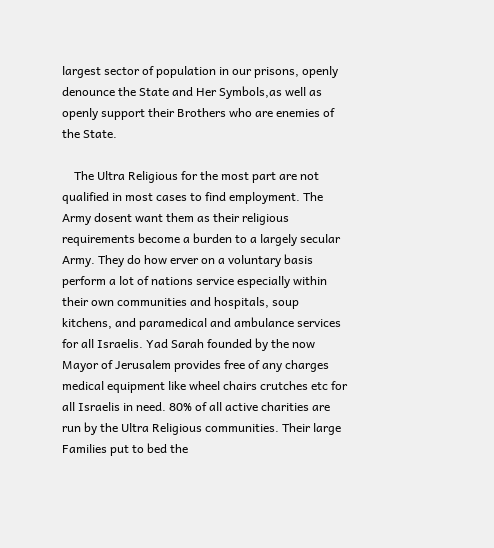largest sector of population in our prisons, openly denounce the State and Her Symbols,as well as openly support their Brothers who are enemies of the State.

    The Ultra Religious for the most part are not qualified in most cases to find employment. The Army dosent want them as their religious requirements become a burden to a largely secular Army. They do how erver on a voluntary basis perform a lot of nations service especially within their own communities and hospitals, soup kitchens, and paramedical and ambulance services for all Israelis. Yad Sarah founded by the now Mayor of Jerusalem provides free of any charges medical equipment like wheel chairs crutches etc for all Israelis in need. 80% of all active charities are run by the Ultra Religious communities. Their large Families put to bed the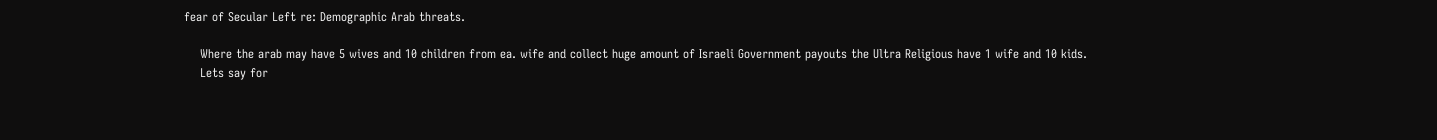fear of Secular Left re: Demographic Arab threats.

    Where the arab may have 5 wives and 10 children from ea. wife and collect huge amount of Israeli Government payouts the Ultra Religious have 1 wife and 10 kids.
    Lets say for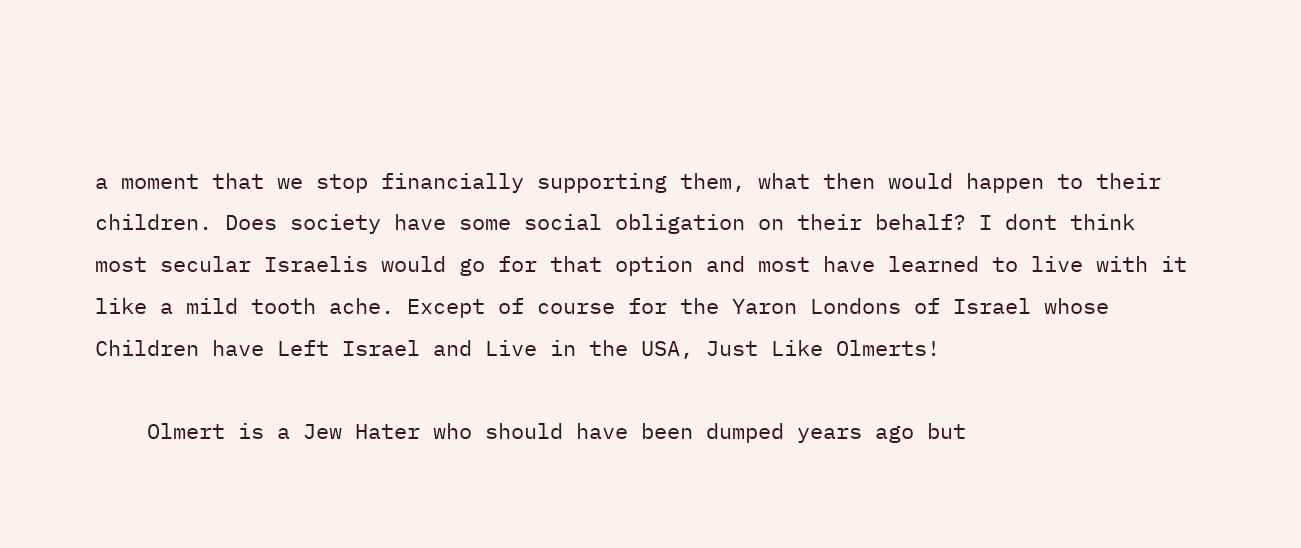a moment that we stop financially supporting them, what then would happen to their children. Does society have some social obligation on their behalf? I dont think most secular Israelis would go for that option and most have learned to live with it like a mild tooth ache. Except of course for the Yaron Londons of Israel whose Children have Left Israel and Live in the USA, Just Like Olmerts!

    Olmert is a Jew Hater who should have been dumped years ago but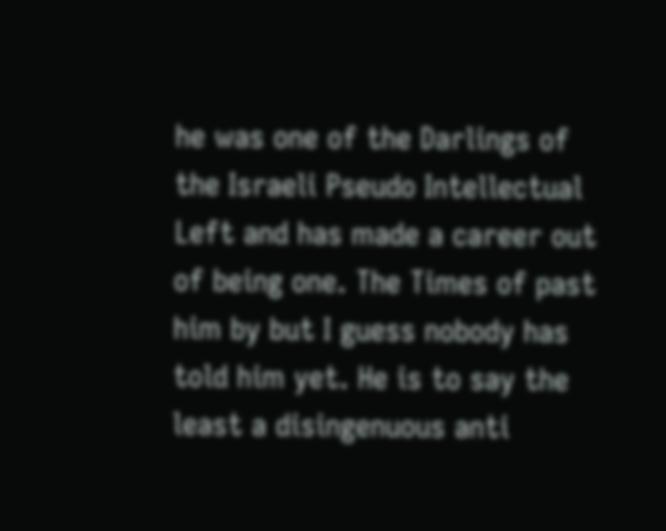he was one of the Darlings of the Israeli Pseudo Intellectual Left and has made a career out of being one. The Times of past him by but I guess nobody has told him yet. He is to say the least a disingenuous anti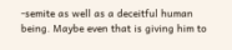-semite as well as a deceitful human being. Maybe even that is giving him to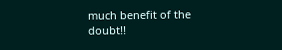much benefit of the doubt!!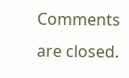Comments are closed.